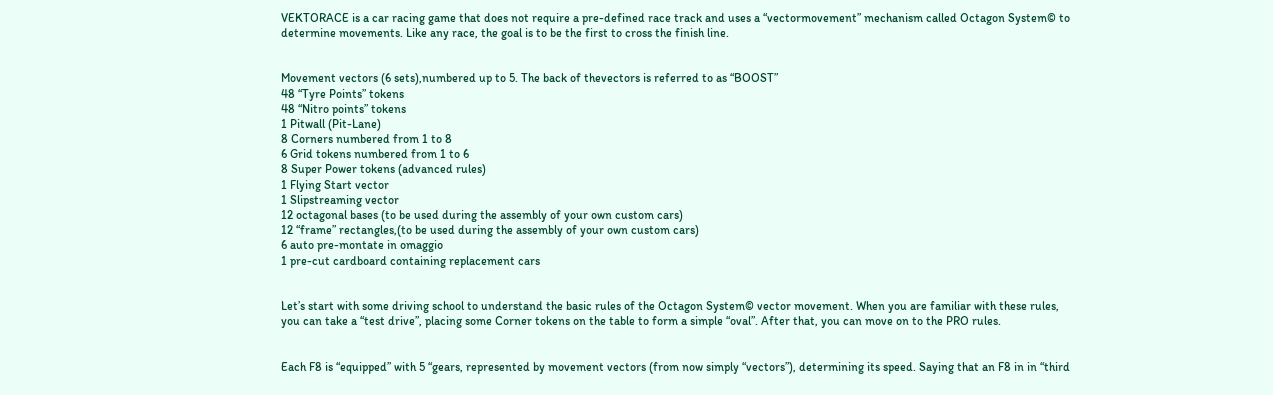VEKTORACE is a car racing game that does not require a pre-defined race track and uses a “vectormovement” mechanism called Octagon System© to determine movements. Like any race, the goal is to be the first to cross the finish line.


Movement vectors (6 sets),numbered up to 5. The back of thevectors is referred to as “BOOST”
48 “Tyre Points” tokens
48 “Nitro points” tokens
1 Pitwall (Pit-Lane)
8 Corners numbered from 1 to 8
6 Grid tokens numbered from 1 to 6
8 Super Power tokens (advanced rules)
1 Flying Start vector
1 Slipstreaming vector
12 octagonal bases (to be used during the assembly of your own custom cars)
12 “frame” rectangles,(to be used during the assembly of your own custom cars)
6 auto pre-montate in omaggio
1 pre-cut cardboard containing replacement cars


Let’s start with some driving school to understand the basic rules of the Octagon System© vector movement. When you are familiar with these rules, you can take a “test drive”, placing some Corner tokens on the table to form a simple “oval”. After that, you can move on to the PRO rules.


Each F8 is “equipped” with 5 “gears, represented by movement vectors (from now simply “vectors”), determining its speed. Saying that an F8 in in “third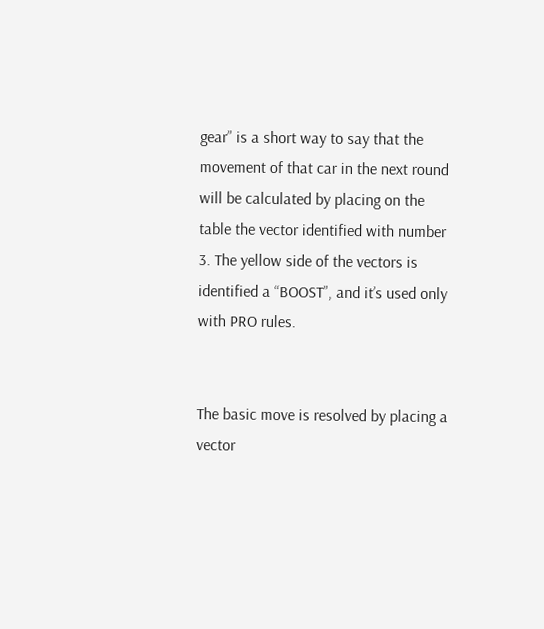gear” is a short way to say that the movement of that car in the next round will be calculated by placing on the table the vector identified with number 3. The yellow side of the vectors is identified a “BOOST”, and it’s used only with PRO rules.


The basic move is resolved by placing a vector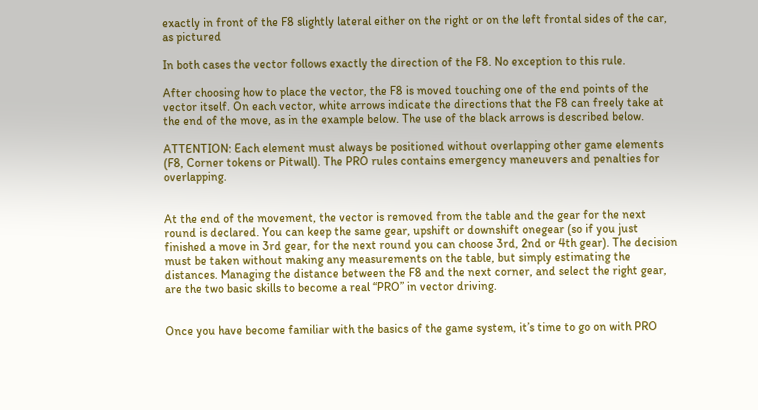exactly in front of the F8 slightly lateral either on the right or on the left frontal sides of the car, as pictured

In both cases the vector follows exactly the direction of the F8. No exception to this rule.

After choosing how to place the vector, the F8 is moved touching one of the end points of the vector itself. On each vector, white arrows indicate the directions that the F8 can freely take at the end of the move, as in the example below. The use of the black arrows is described below.

ATTENTION: Each element must always be positioned without overlapping other game elements (F8, Corner tokens or Pitwall). The PRO rules contains emergency maneuvers and penalties for overlapping.


At the end of the movement, the vector is removed from the table and the gear for the next round is declared. You can keep the same gear, upshift or downshift onegear (so if you just finished a move in 3rd gear, for the next round you can choose 3rd, 2nd or 4th gear). The decision must be taken without making any measurements on the table, but simply estimating the distances. Managing the distance between the F8 and the next corner, and select the right gear, are the two basic skills to become a real “PRO” in vector driving.


Once you have become familiar with the basics of the game system, it’s time to go on with PRO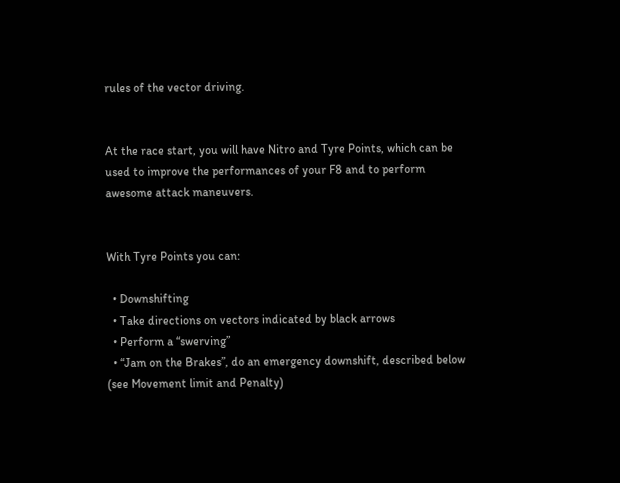rules of the vector driving.


At the race start, you will have Nitro and Tyre Points, which can be used to improve the performances of your F8 and to perform awesome attack maneuvers.


With Tyre Points you can:

  • Downshifting
  • Take directions on vectors indicated by black arrows
  • Perform a “swerving”
  • “Jam on the Brakes”, do an emergency downshift, described below (see Movement limit and Penalty)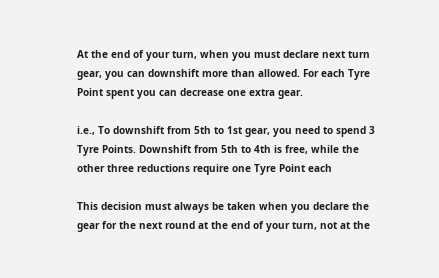At the end of your turn, when you must declare next turn gear, you can downshift more than allowed. For each Tyre Point spent you can decrease one extra gear.

i.e., To downshift from 5th to 1st gear, you need to spend 3 Tyre Points. Downshift from 5th to 4th is free, while the other three reductions require one Tyre Point each

This decision must always be taken when you declare the gear for the next round at the end of your turn, not at the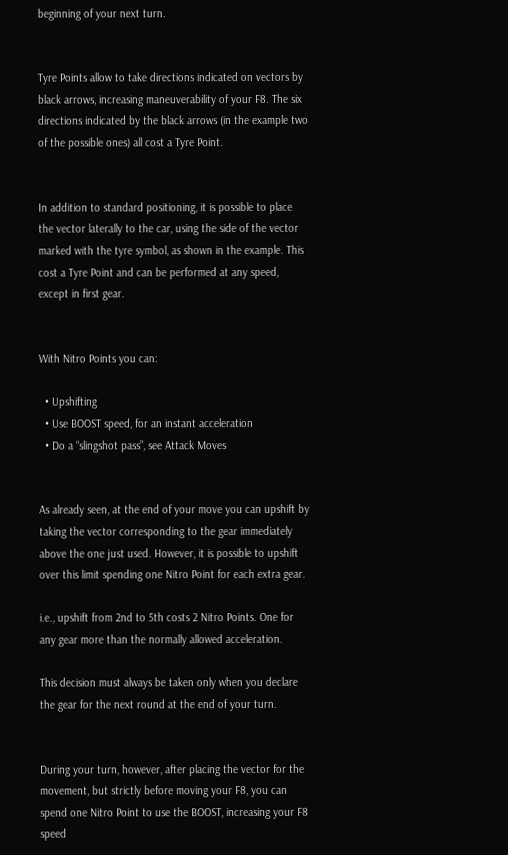beginning of your next turn.


Tyre Points allow to take directions indicated on vectors by black arrows, increasing maneuverability of your F8. The six directions indicated by the black arrows (in the example two of the possible ones) all cost a Tyre Point.


In addition to standard positioning, it is possible to place the vector laterally to the car, using the side of the vector marked with the tyre symbol, as shown in the example. This cost a Tyre Point and can be performed at any speed, except in first gear.


With Nitro Points you can:

  • Upshifting
  • Use BOOST speed, for an instant acceleration
  • Do a “slingshot pass”, see Attack Moves


As already seen, at the end of your move you can upshift by taking the vector corresponding to the gear immediately above the one just used. However, it is possible to upshift over this limit spending one Nitro Point for each extra gear.

i.e., upshift from 2nd to 5th costs 2 Nitro Points. One for any gear more than the normally allowed acceleration.

This decision must always be taken only when you declare the gear for the next round at the end of your turn.


During your turn, however, after placing the vector for the movement, but strictly before moving your F8, you can spend one Nitro Point to use the BOOST, increasing your F8 speed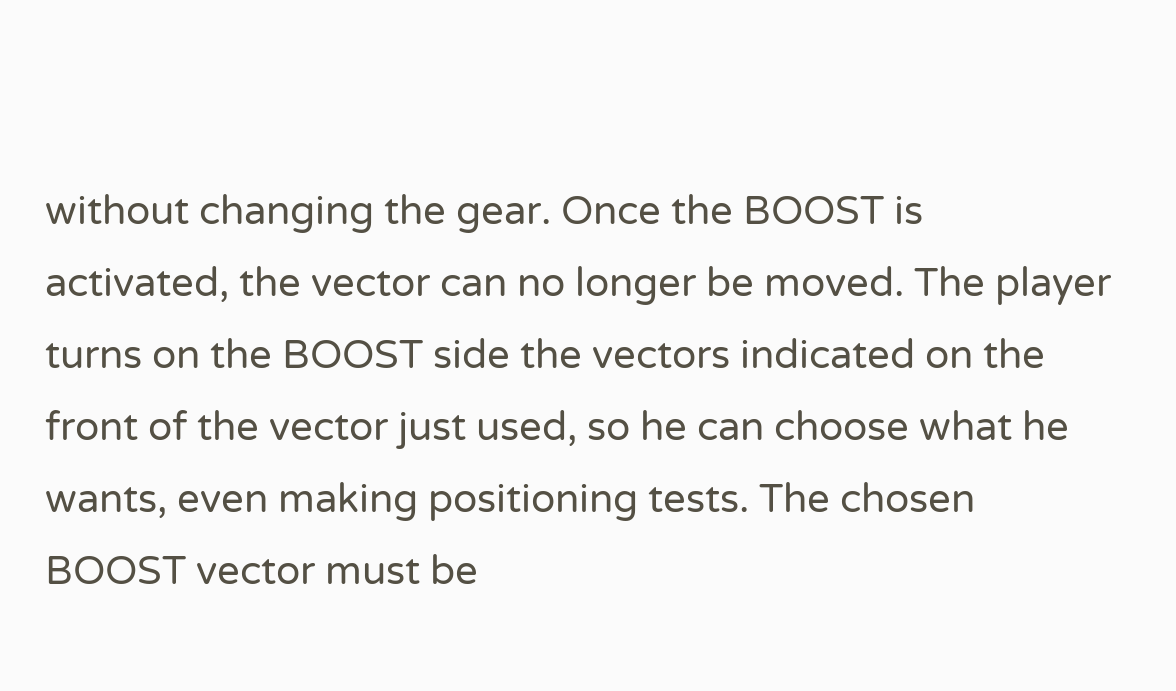without changing the gear. Once the BOOST is activated, the vector can no longer be moved. The player turns on the BOOST side the vectors indicated on the front of the vector just used, so he can choose what he wants, even making positioning tests. The chosen BOOST vector must be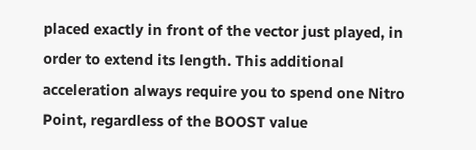placed exactly in front of the vector just played, in order to extend its length. This additional acceleration always require you to spend one Nitro Point, regardless of the BOOST value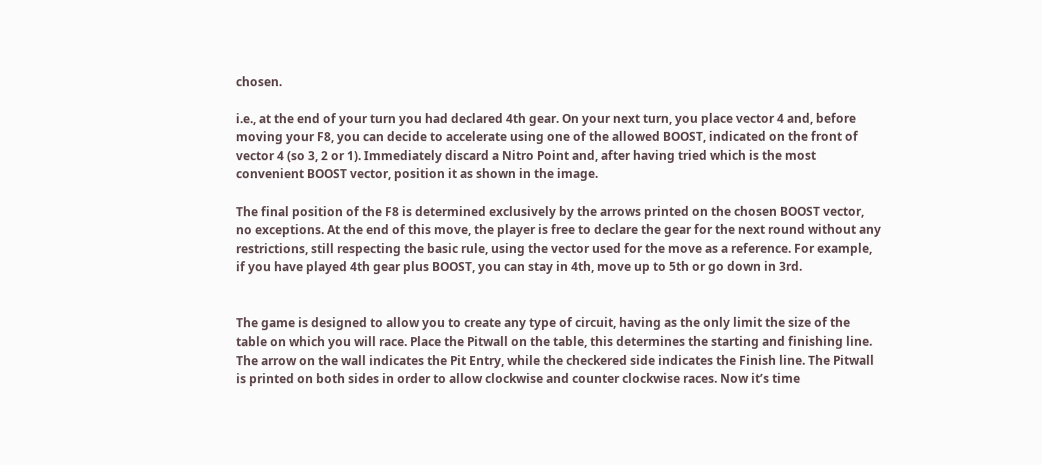chosen.

i.e., at the end of your turn you had declared 4th gear. On your next turn, you place vector 4 and, before moving your F8, you can decide to accelerate using one of the allowed BOOST, indicated on the front of vector 4 (so 3, 2 or 1). Immediately discard a Nitro Point and, after having tried which is the most convenient BOOST vector, position it as shown in the image.

The final position of the F8 is determined exclusively by the arrows printed on the chosen BOOST vector, no exceptions. At the end of this move, the player is free to declare the gear for the next round without any restrictions, still respecting the basic rule, using the vector used for the move as a reference. For example, if you have played 4th gear plus BOOST, you can stay in 4th, move up to 5th or go down in 3rd.


The game is designed to allow you to create any type of circuit, having as the only limit the size of the table on which you will race. Place the Pitwall on the table, this determines the starting and finishing line. The arrow on the wall indicates the Pit Entry, while the checkered side indicates the Finish line. The Pitwall is printed on both sides in order to allow clockwise and counter clockwise races. Now it’s time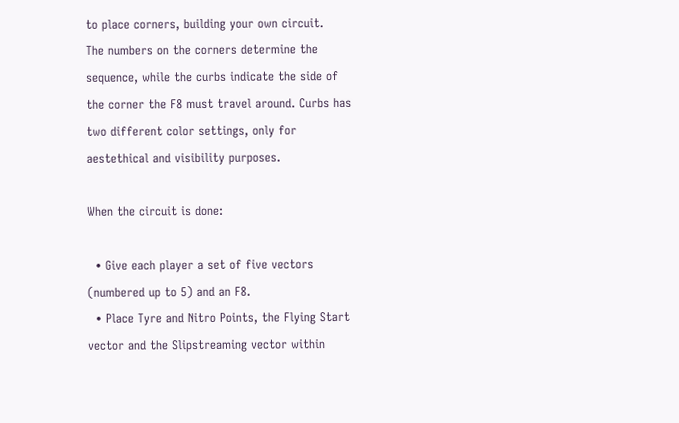to place corners, building your own circuit.
The numbers on the corners determine the sequence, while the curbs indicate the side of the corner the F8 must travel around. Curbs has two different color settings, only for aestethical and visibility purposes.

When the circuit is done:

  • Give each player a set of five vectors (numbered up to 5) and an F8.
  • Place Tyre and Nitro Points, the Flying Start vector and the Slipstreaming vector within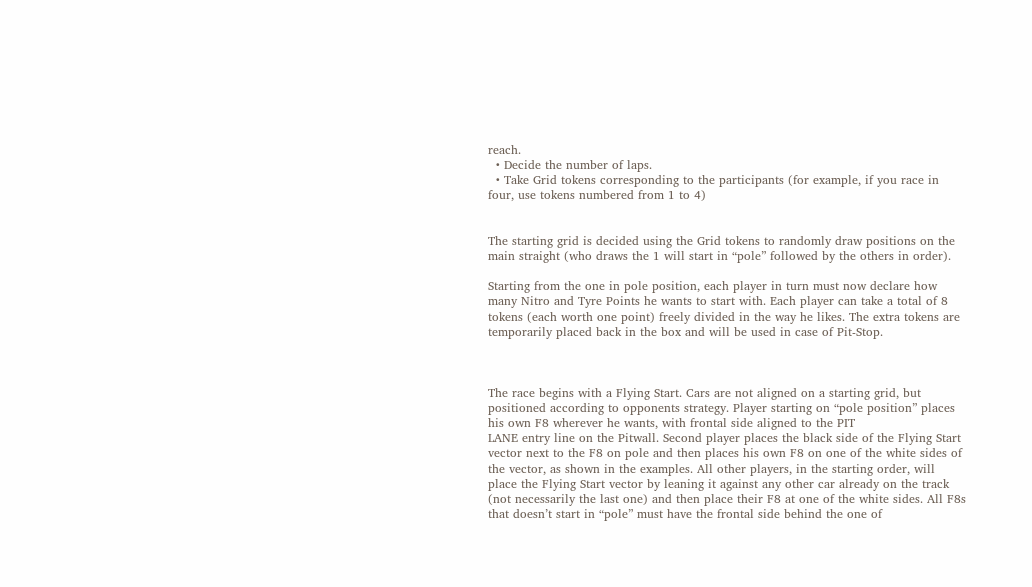reach.
  • Decide the number of laps.
  • Take Grid tokens corresponding to the participants (for example, if you race in four, use tokens numbered from 1 to 4)


The starting grid is decided using the Grid tokens to randomly draw positions on the main straight (who draws the 1 will start in “pole” followed by the others in order).

Starting from the one in pole position, each player in turn must now declare how many Nitro and Tyre Points he wants to start with. Each player can take a total of 8 tokens (each worth one point) freely divided in the way he likes. The extra tokens are temporarily placed back in the box and will be used in case of Pit-Stop.



The race begins with a Flying Start. Cars are not aligned on a starting grid, but positioned according to opponents strategy. Player starting on “pole position” places his own F8 wherever he wants, with frontal side aligned to the PIT
LANE entry line on the Pitwall. Second player places the black side of the Flying Start vector next to the F8 on pole and then places his own F8 on one of the white sides of the vector, as shown in the examples. All other players, in the starting order, will place the Flying Start vector by leaning it against any other car already on the track (not necessarily the last one) and then place their F8 at one of the white sides. All F8s that doesn’t start in “pole” must have the frontal side behind the one of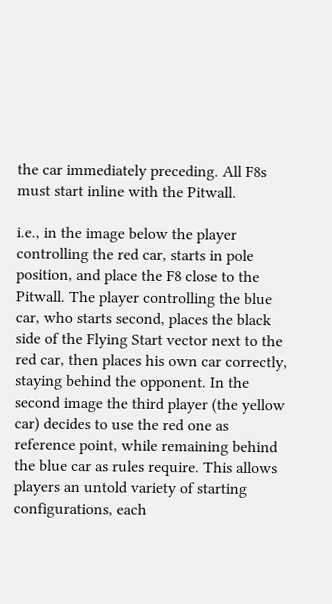the car immediately preceding. All F8s must start inline with the Pitwall.

i.e., in the image below the player controlling the red car, starts in pole position, and place the F8 close to the Pitwall. The player controlling the blue car, who starts second, places the black side of the Flying Start vector next to the red car, then places his own car correctly, staying behind the opponent. In the second image the third player (the yellow car) decides to use the red one as reference point, while remaining behind the blue car as rules require. This allows players an untold variety of starting configurations, each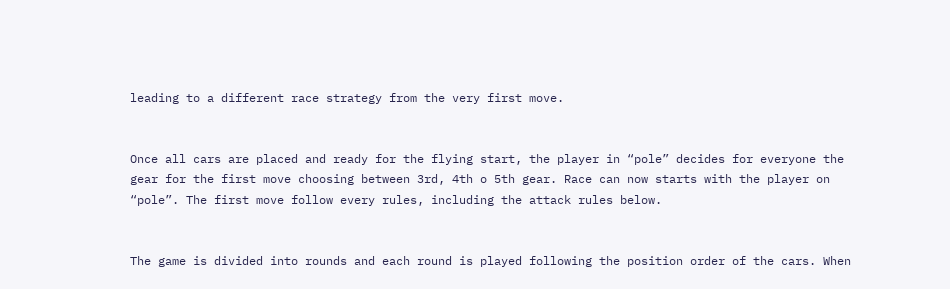leading to a different race strategy from the very first move.


Once all cars are placed and ready for the flying start, the player in “pole” decides for everyone the gear for the first move choosing between 3rd, 4th o 5th gear. Race can now starts with the player on “pole”. The first move follow every rules, including the attack rules below.


The game is divided into rounds and each round is played following the position order of the cars. When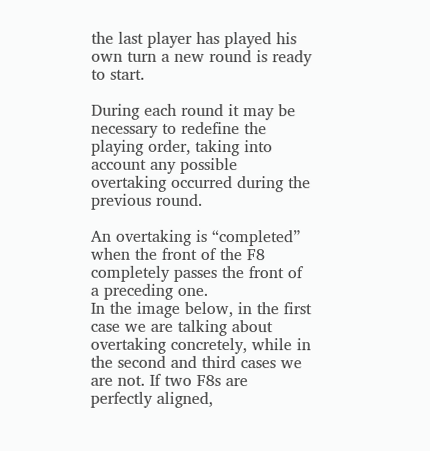the last player has played his own turn a new round is ready to start.

During each round it may be necessary to redefine the playing order, taking into account any possible overtaking occurred during the previous round.

An overtaking is “completed” when the front of the F8 completely passes the front of a preceding one.
In the image below, in the first case we are talking about overtaking concretely, while in the second and third cases we are not. If two F8s are perfectly aligned,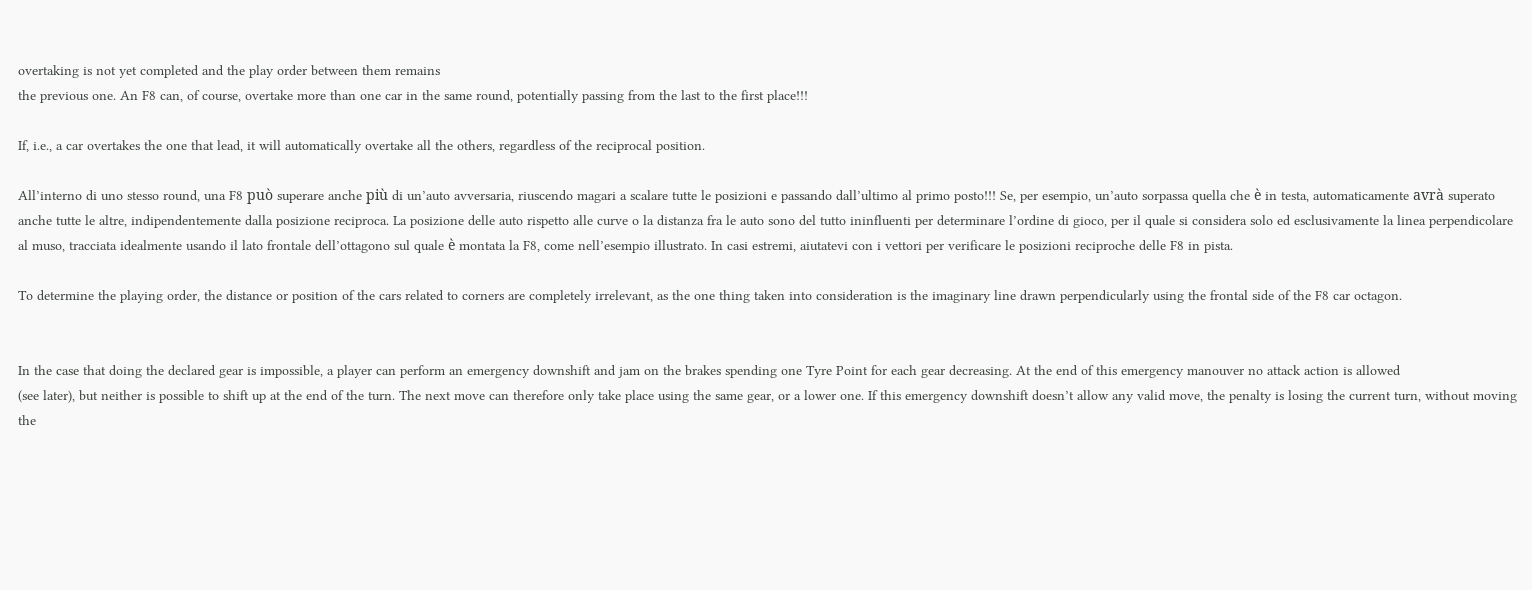overtaking is not yet completed and the play order between them remains
the previous one. An F8 can, of course, overtake more than one car in the same round, potentially passing from the last to the first place!!!

If, i.e., a car overtakes the one that lead, it will automatically overtake all the others, regardless of the reciprocal position.

All’interno di uno stesso round, una F8 può superare anche più di un’auto avversaria, riuscendo magari a scalare tutte le posizioni e passando dall’ultimo al primo posto!!! Se, per esempio, un’auto sorpassa quella che è in testa, automaticamente avrà superato anche tutte le altre, indipendentemente dalla posizione reciproca. La posizione delle auto rispetto alle curve o la distanza fra le auto sono del tutto ininfluenti per determinare l’ordine di gioco, per il quale si considera solo ed esclusivamente la linea perpendicolare al muso, tracciata idealmente usando il lato frontale dell’ottagono sul quale è montata la F8, come nell’esempio illustrato. In casi estremi, aiutatevi con i vettori per verificare le posizioni reciproche delle F8 in pista.

To determine the playing order, the distance or position of the cars related to corners are completely irrelevant, as the one thing taken into consideration is the imaginary line drawn perpendicularly using the frontal side of the F8 car octagon.


In the case that doing the declared gear is impossible, a player can perform an emergency downshift and jam on the brakes spending one Tyre Point for each gear decreasing. At the end of this emergency manouver no attack action is allowed
(see later), but neither is possible to shift up at the end of the turn. The next move can therefore only take place using the same gear, or a lower one. If this emergency downshift doesn’t allow any valid move, the penalty is losing the current turn, without moving the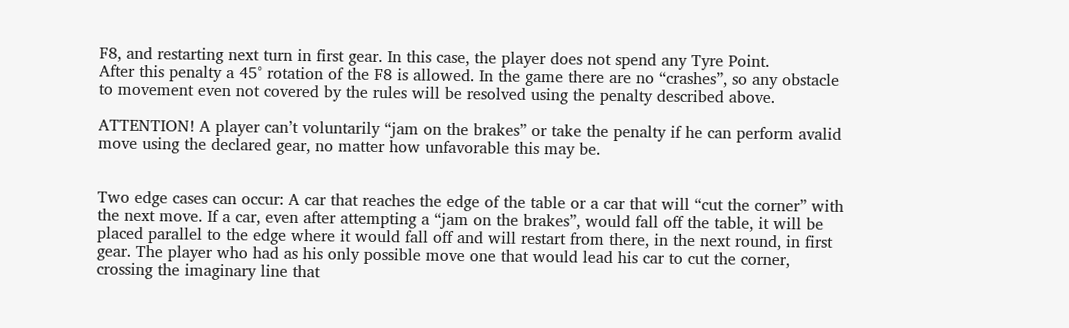F8, and restarting next turn in first gear. In this case, the player does not spend any Tyre Point.
After this penalty a 45° rotation of the F8 is allowed. In the game there are no “crashes”, so any obstacle to movement even not covered by the rules will be resolved using the penalty described above.

ATTENTION! A player can’t voluntarily “jam on the brakes” or take the penalty if he can perform avalid move using the declared gear, no matter how unfavorable this may be.


Two edge cases can occur: A car that reaches the edge of the table or a car that will “cut the corner” with the next move. If a car, even after attempting a “jam on the brakes”, would fall off the table, it will be placed parallel to the edge where it would fall off and will restart from there, in the next round, in first gear. The player who had as his only possible move one that would lead his car to cut the corner, crossing the imaginary line that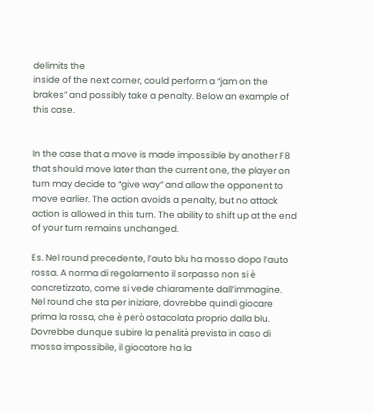delimits the
inside of the next corner, could perform a “jam on the brakes” and possibly take a penalty. Below an example of this case.


In the case that a move is made impossible by another F8 that should move later than the current one, the player on turn may decide to “give way” and allow the opponent to move earlier. The action avoids a penalty, but no attack action is allowed in this turn. The ability to shift up at the end of your turn remains unchanged.

Es. Nel round precedente, l’auto blu ha mosso dopo l’auto rossa. A norma di regolamento il sorpasso non si è concretizzato, come si vede chiaramente dall’immagine. Nel round che sta per iniziare, dovrebbe quindi giocare prima la rossa, che è però ostacolata proprio dalla blu. Dovrebbe dunque subire la penalità prevista in caso di mossa impossibile, il giocatore ha la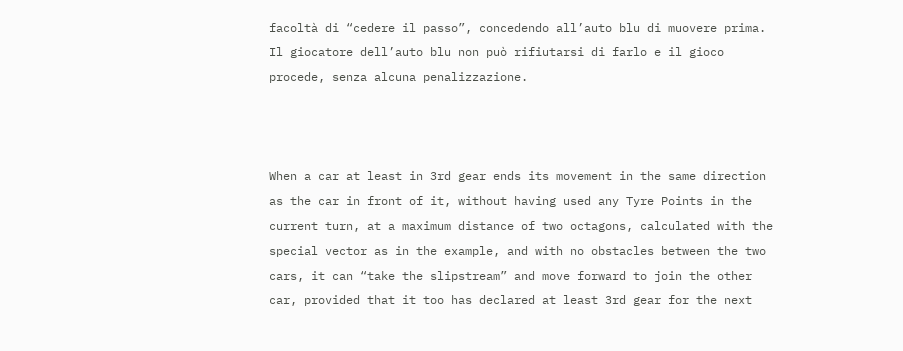facoltà di “cedere il passo”, concedendo all’auto blu di muovere prima. Il giocatore dell’auto blu non può rifiutarsi di farlo e il gioco procede, senza alcuna penalizzazione.



When a car at least in 3rd gear ends its movement in the same direction as the car in front of it, without having used any Tyre Points in the current turn, at a maximum distance of two octagons, calculated with the special vector as in the example, and with no obstacles between the two cars, it can “take the slipstream” and move forward to join the other car, provided that it too has declared at least 3rd gear for the next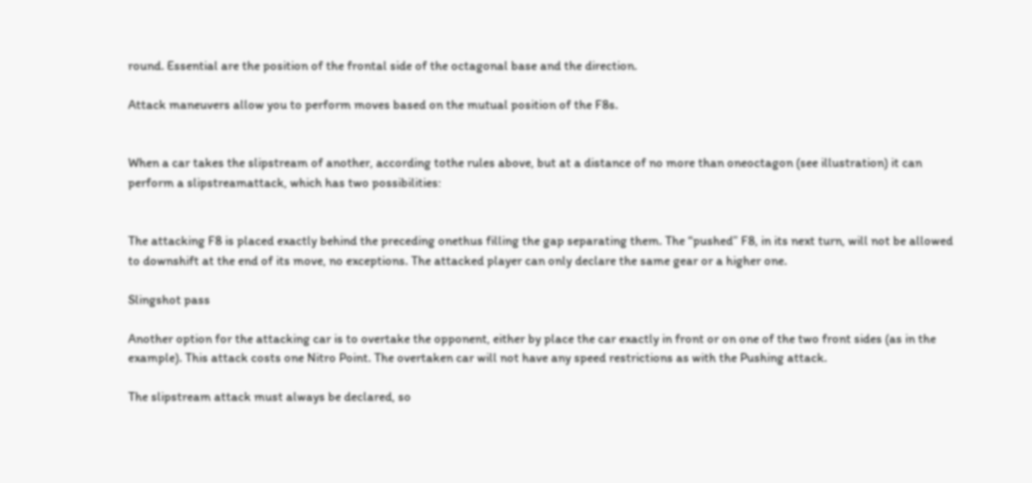round. Essential are the position of the frontal side of the octagonal base and the direction.

Attack maneuvers allow you to perform moves based on the mutual position of the F8s.


When a car takes the slipstream of another, according tothe rules above, but at a distance of no more than oneoctagon (see illustration) it can perform a slipstreamattack, which has two possibilities:


The attacking F8 is placed exactly behind the preceding onethus filling the gap separating them. The “pushed” F8, in its next turn, will not be allowed to downshift at the end of its move, no exceptions. The attacked player can only declare the same gear or a higher one.

Slingshot pass

Another option for the attacking car is to overtake the opponent, either by place the car exactly in front or on one of the two front sides (as in the example). This attack costs one Nitro Point. The overtaken car will not have any speed restrictions as with the Pushing attack.

The slipstream attack must always be declared, so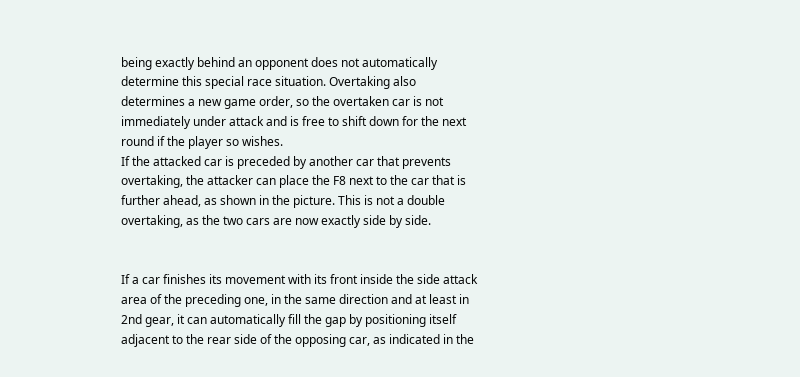being exactly behind an opponent does not automatically determine this special race situation. Overtaking also determines a new game order, so the overtaken car is not immediately under attack and is free to shift down for the next round if the player so wishes.
If the attacked car is preceded by another car that prevents overtaking, the attacker can place the F8 next to the car that is further ahead, as shown in the picture. This is not a double overtaking, as the two cars are now exactly side by side.


If a car finishes its movement with its front inside the side attack area of the preceding one, in the same direction and at least in 2nd gear, it can automatically fill the gap by positioning itself adjacent to the rear side of the opposing car, as indicated in the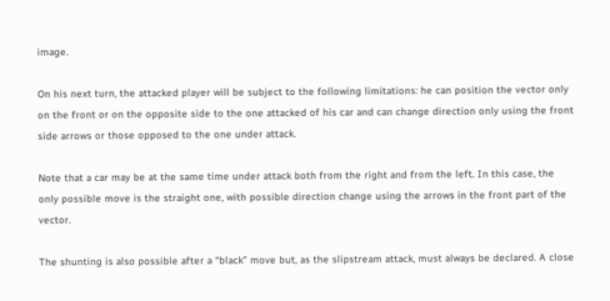image.

On his next turn, the attacked player will be subject to the following limitations: he can position the vector only on the front or on the opposite side to the one attacked of his car and can change direction only using the front side arrows or those opposed to the one under attack.

Note that a car may be at the same time under attack both from the right and from the left. In this case, the only possible move is the straight one, with possible direction change using the arrows in the front part of the vector.

The shunting is also possible after a “black” move but, as the slipstream attack, must always be declared. A close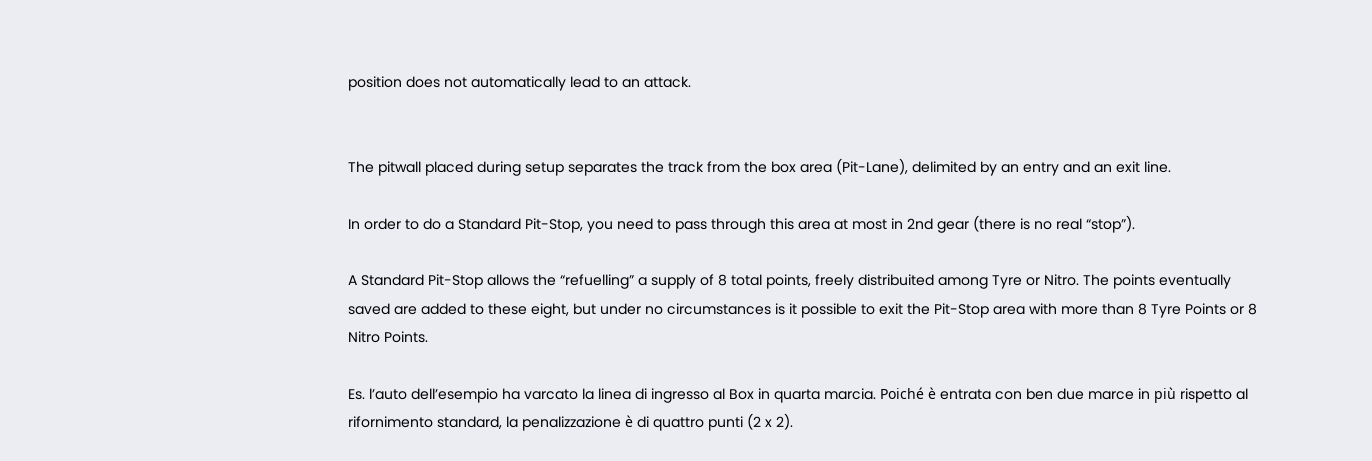position does not automatically lead to an attack.


The pitwall placed during setup separates the track from the box area (Pit-Lane), delimited by an entry and an exit line.

In order to do a Standard Pit-Stop, you need to pass through this area at most in 2nd gear (there is no real “stop”).

A Standard Pit-Stop allows the “refuelling” a supply of 8 total points, freely distribuited among Tyre or Nitro. The points eventually saved are added to these eight, but under no circumstances is it possible to exit the Pit-Stop area with more than 8 Tyre Points or 8 Nitro Points.

Es. l’auto dell’esempio ha varcato la linea di ingresso al Box in quarta marcia. Poiché è entrata con ben due marce in più rispetto al rifornimento standard, la penalizzazione è di quattro punti (2 x 2).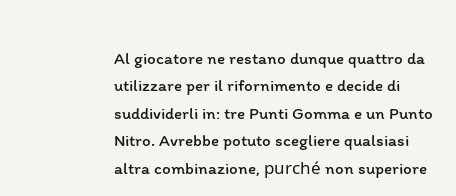Al giocatore ne restano dunque quattro da utilizzare per il rifornimento e decide di suddividerli in: tre Punti Gomma e un Punto Nitro. Avrebbe potuto scegliere qualsiasi altra combinazione, purché non superiore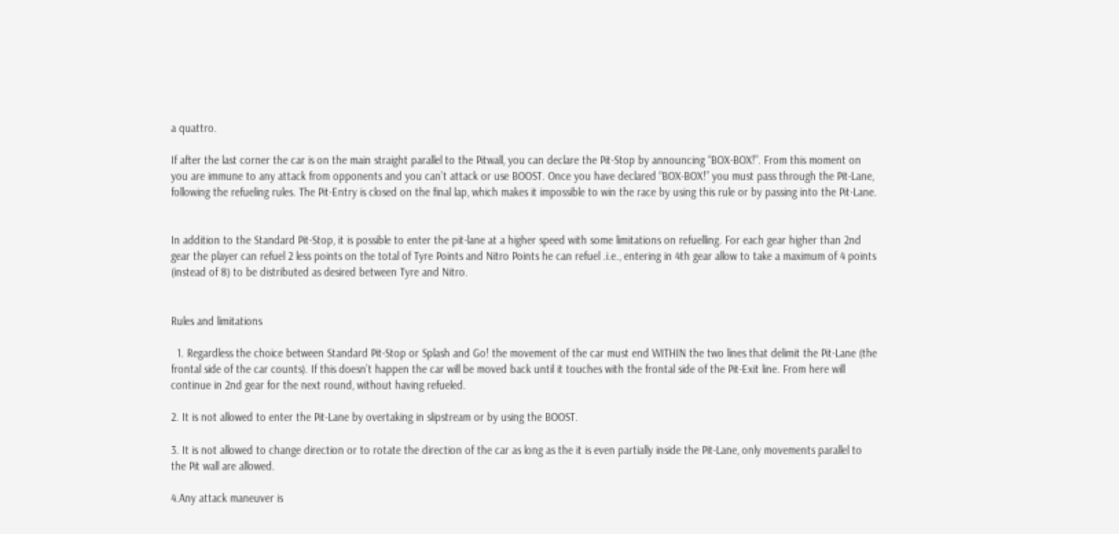a quattro.

If after the last corner the car is on the main straight parallel to the Pitwall, you can declare the Pit-Stop by announcing “BOX-BOX!”. From this moment on you are immune to any attack from opponents and you can’t attack or use BOOST. Once you have declared “BOX-BOX!” you must pass through the Pit-Lane, following the refueling rules. The Pit-Entry is closed on the final lap, which makes it impossible to win the race by using this rule or by passing into the Pit-Lane.


In addition to the Standard Pit-Stop, it is possible to enter the pit-lane at a higher speed with some limitations on refuelling. For each gear higher than 2nd gear the player can refuel 2 less points on the total of Tyre Points and Nitro Points he can refuel .i.e., entering in 4th gear allow to take a maximum of 4 points (instead of 8) to be distributed as desired between Tyre and Nitro.


Rules and limitations

  1. Regardless the choice between Standard Pit-Stop or Splash and Go! the movement of the car must end WITHIN the two lines that delimit the Pit-Lane (the frontal side of the car counts). If this doesn’t happen the car will be moved back until it touches with the frontal side of the Pit-Exit line. From here will continue in 2nd gear for the next round, without having refueled.

2. It is not allowed to enter the Pit-Lane by overtaking in slipstream or by using the BOOST.

3. It is not allowed to change direction or to rotate the direction of the car as long as the it is even partially inside the Pit-Lane, only movements parallel to the Pit wall are allowed.

4.Any attack maneuver is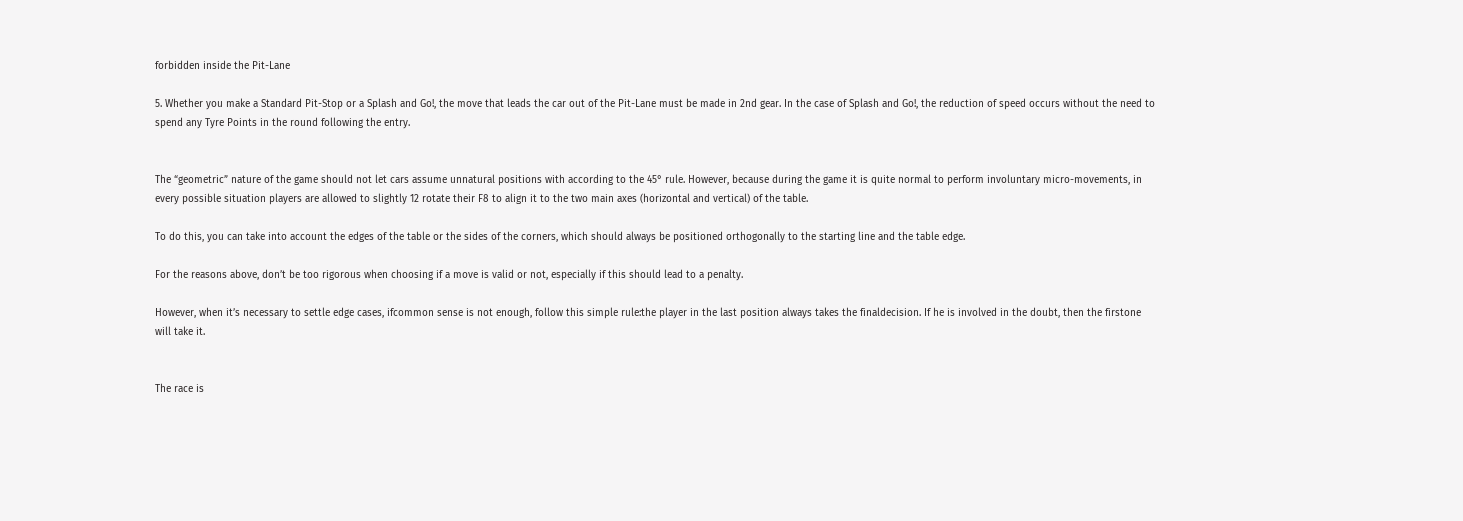forbidden inside the Pit-Lane

5. Whether you make a Standard Pit-Stop or a Splash and Go!, the move that leads the car out of the Pit-Lane must be made in 2nd gear. In the case of Splash and Go!, the reduction of speed occurs without the need to spend any Tyre Points in the round following the entry.


The “geometric” nature of the game should not let cars assume unnatural positions with according to the 45° rule. However, because during the game it is quite normal to perform involuntary micro-movements, in every possible situation players are allowed to slightly 12 rotate their F8 to align it to the two main axes (horizontal and vertical) of the table.

To do this, you can take into account the edges of the table or the sides of the corners, which should always be positioned orthogonally to the starting line and the table edge.

For the reasons above, don’t be too rigorous when choosing if a move is valid or not, especially if this should lead to a penalty.

However, when it’s necessary to settle edge cases, ifcommon sense is not enough, follow this simple rule:the player in the last position always takes the finaldecision. If he is involved in the doubt, then the firstone will take it.


The race is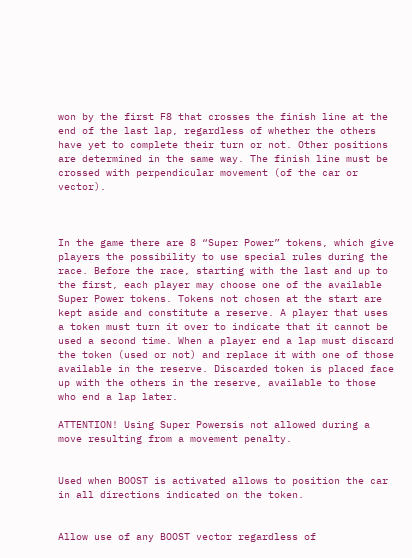won by the first F8 that crosses the finish line at the end of the last lap, regardless of whether the others have yet to complete their turn or not. Other positions are determined in the same way. The finish line must be crossed with perpendicular movement (of the car or vector).



In the game there are 8 “Super Power” tokens, which give players the possibility to use special rules during the race. Before the race, starting with the last and up to the first, each player may choose one of the available Super Power tokens. Tokens not chosen at the start are kept aside and constitute a reserve. A player that uses a token must turn it over to indicate that it cannot be used a second time. When a player end a lap must discard the token (used or not) and replace it with one of those available in the reserve. Discarded token is placed face up with the others in the reserve, available to those who end a lap later.

ATTENTION! Using Super Powersis not allowed during a move resulting from a movement penalty.


Used when BOOST is activated allows to position the car in all directions indicated on the token.


Allow use of any BOOST vector regardless of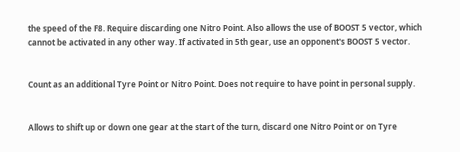the speed of the F8. Require discarding one Nitro Point. Also allows the use of BOOST 5 vector, which cannot be activated in any other way. If activated in 5th gear, use an opponent's BOOST 5 vector.


Count as an additional Tyre Point or Nitro Point. Does not require to have point in personal supply.


Allows to shift up or down one gear at the start of the turn, discard one Nitro Point or on Tyre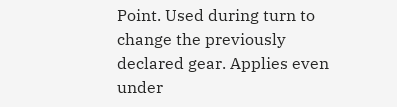Point. Used during turn to change the previously declared gear. Applies even under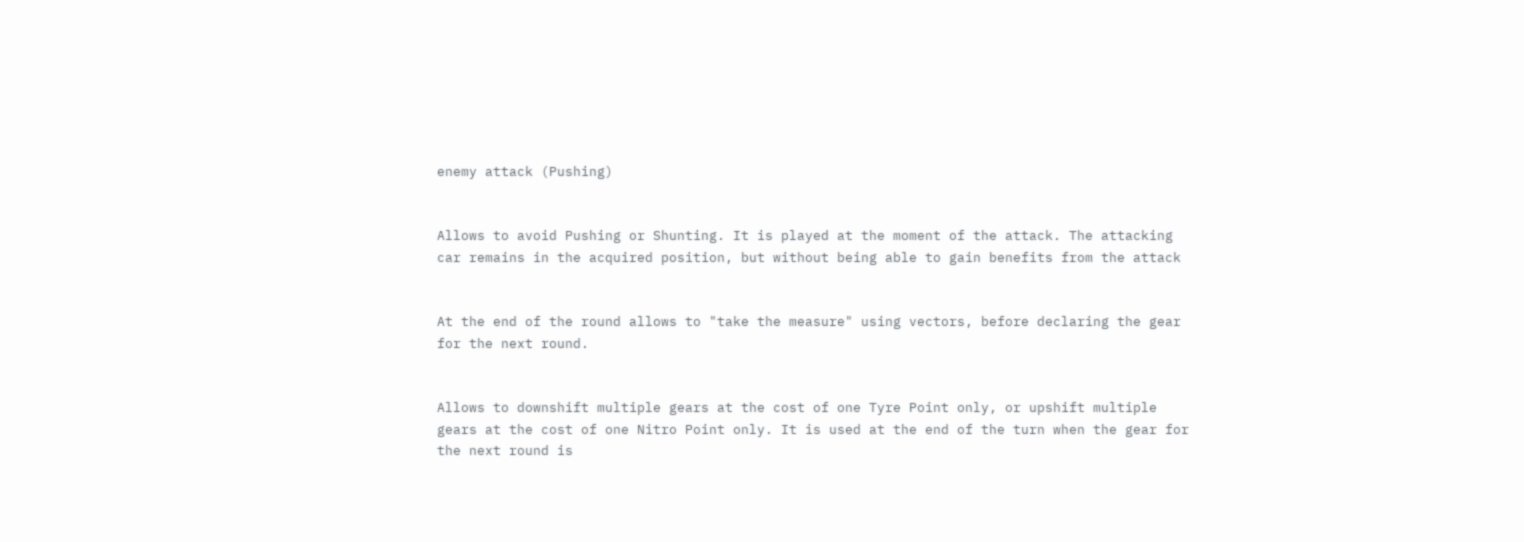enemy attack (Pushing)


Allows to avoid Pushing or Shunting. It is played at the moment of the attack. The attacking car remains in the acquired position, but without being able to gain benefits from the attack


At the end of the round allows to "take the measure" using vectors, before declaring the gear for the next round.


Allows to downshift multiple gears at the cost of one Tyre Point only, or upshift multiple gears at the cost of one Nitro Point only. It is used at the end of the turn when the gear for the next round is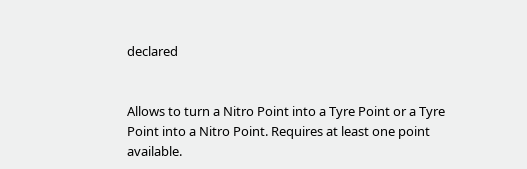declared


Allows to turn a Nitro Point into a Tyre Point or a Tyre Point into a Nitro Point. Requires at least one point available.